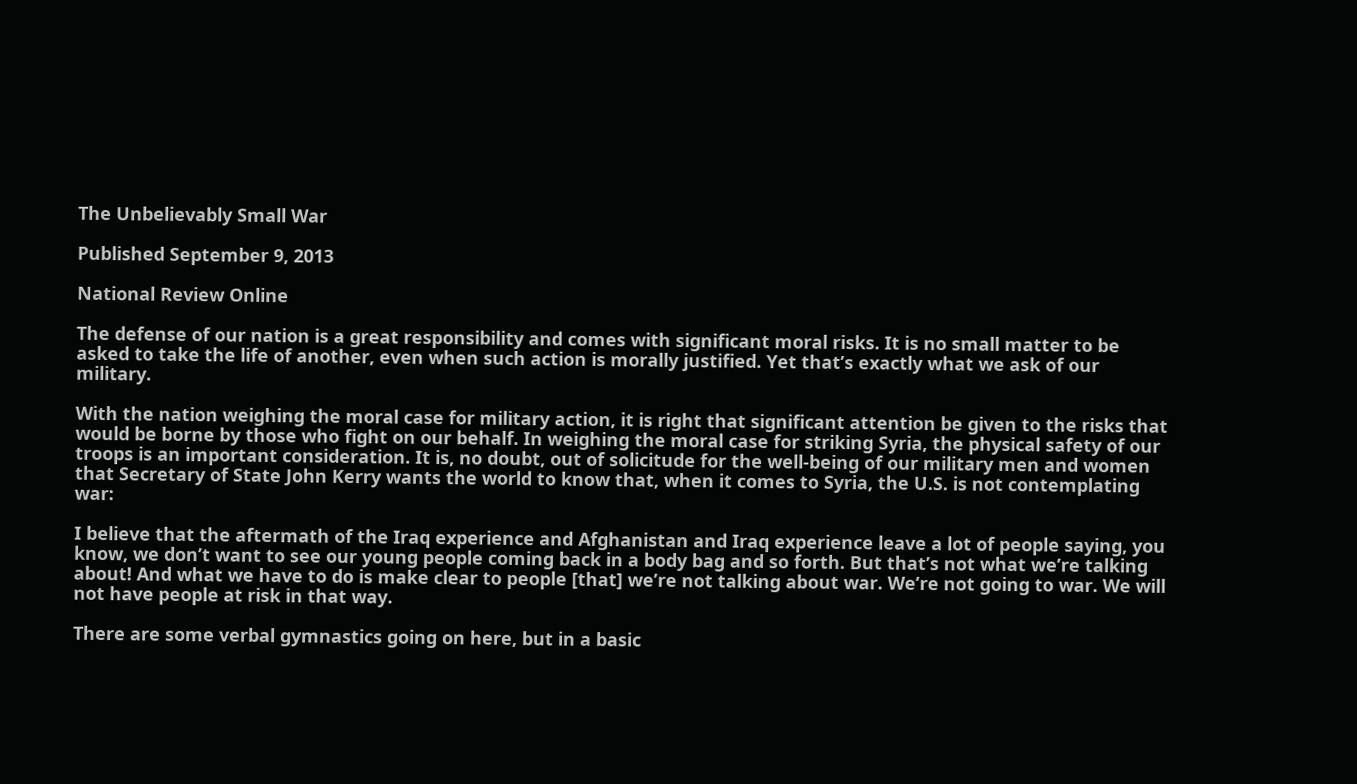The Unbelievably Small War

Published September 9, 2013

National Review Online

The defense of our nation is a great responsibility and comes with significant moral risks. It is no small matter to be asked to take the life of another, even when such action is morally justified. Yet that’s exactly what we ask of our military.

With the nation weighing the moral case for military action, it is right that significant attention be given to the risks that would be borne by those who fight on our behalf. In weighing the moral case for striking Syria, the physical safety of our troops is an important consideration. It is, no doubt, out of solicitude for the well-being of our military men and women that Secretary of State John Kerry wants the world to know that, when it comes to Syria, the U.S. is not contemplating war:

I believe that the aftermath of the Iraq experience and Afghanistan and Iraq experience leave a lot of people saying, you know, we don’t want to see our young people coming back in a body bag and so forth. But that’s not what we’re talking about! And what we have to do is make clear to people [that] we’re not talking about war. We’re not going to war. We will not have people at risk in that way.

There are some verbal gymnastics going on here, but in a basic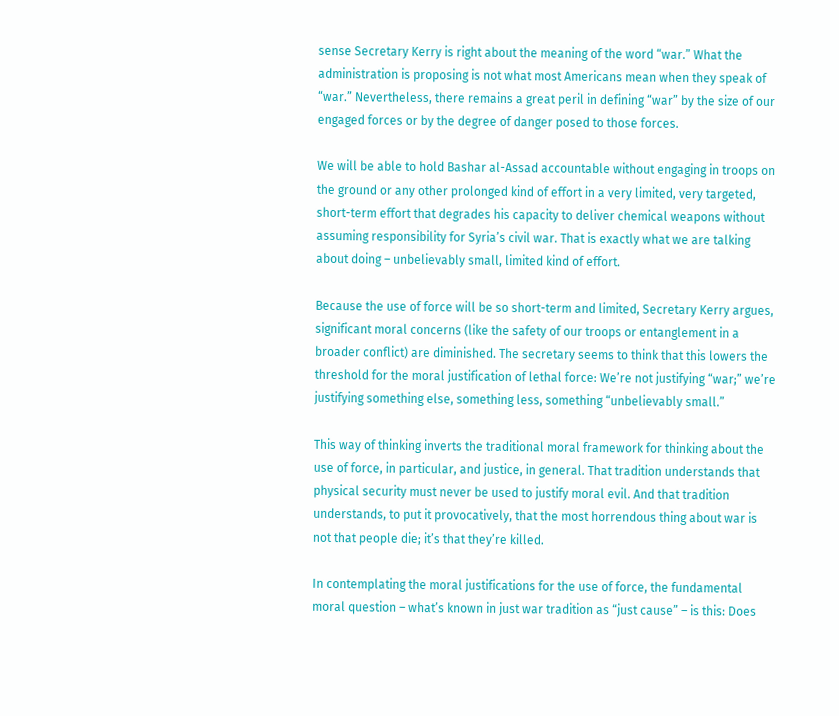sense Secretary Kerry is right about the meaning of the word “war.” What the administration is proposing is not what most Americans mean when they speak of “war.” Nevertheless, there remains a great peril in defining “war” by the size of our engaged forces or by the degree of danger posed to those forces.

We will be able to hold Bashar al-Assad accountable without engaging in troops on the ground or any other prolonged kind of effort in a very limited, very targeted, short-term effort that degrades his capacity to deliver chemical weapons without assuming responsibility for Syria’s civil war. That is exactly what we are talking about doing – unbelievably small, limited kind of effort.

Because the use of force will be so short-term and limited, Secretary Kerry argues, significant moral concerns (like the safety of our troops or entanglement in a broader conflict) are diminished. The secretary seems to think that this lowers the threshold for the moral justification of lethal force: We’re not justifying “war;” we’re justifying something else, something less, something “unbelievably small.”

This way of thinking inverts the traditional moral framework for thinking about the use of force, in particular, and justice, in general. That tradition understands that physical security must never be used to justify moral evil. And that tradition understands, to put it provocatively, that the most horrendous thing about war is not that people die; it’s that they’re killed.

In contemplating the moral justifications for the use of force, the fundamental moral question – what’s known in just war tradition as “just cause” – is this: Does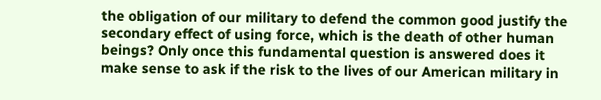the obligation of our military to defend the common good justify the secondary effect of using force, which is the death of other human beings? Only once this fundamental question is answered does it make sense to ask if the risk to the lives of our American military in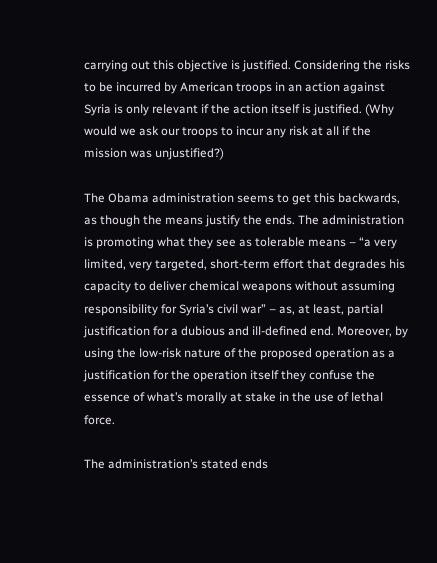carrying out this objective is justified. Considering the risks to be incurred by American troops in an action against Syria is only relevant if the action itself is justified. (Why would we ask our troops to incur any risk at all if the mission was unjustified?)

The Obama administration seems to get this backwards, as though the means justify the ends. The administration is promoting what they see as tolerable means – “a very limited, very targeted, short-term effort that degrades his capacity to deliver chemical weapons without assuming responsibility for Syria’s civil war” – as, at least, partial justification for a dubious and ill-defined end. Moreover, by using the low-risk nature of the proposed operation as a justification for the operation itself they confuse the essence of what’s morally at stake in the use of lethal force.

The administration’s stated ends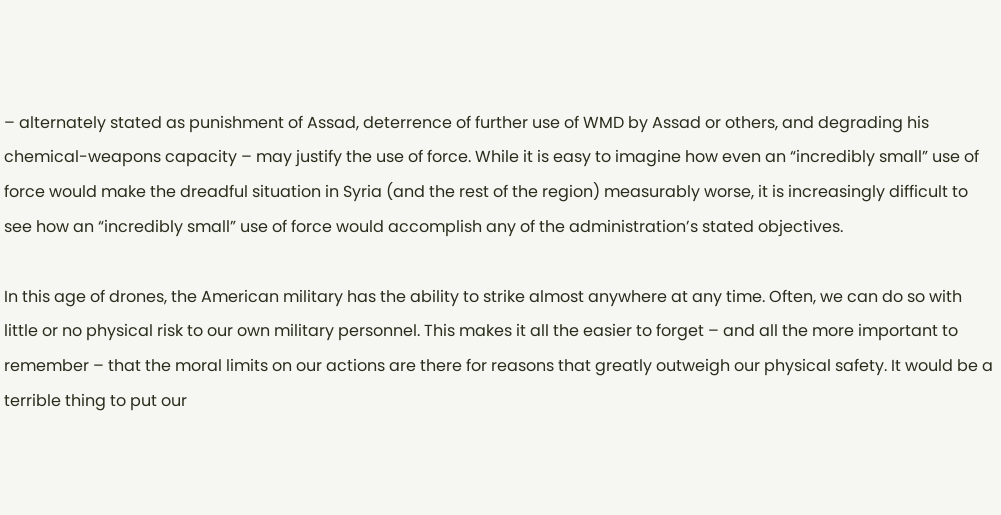– alternately stated as punishment of Assad, deterrence of further use of WMD by Assad or others, and degrading his chemical-weapons capacity – may justify the use of force. While it is easy to imagine how even an “incredibly small” use of force would make the dreadful situation in Syria (and the rest of the region) measurably worse, it is increasingly difficult to see how an “incredibly small” use of force would accomplish any of the administration’s stated objectives.

In this age of drones, the American military has the ability to strike almost anywhere at any time. Often, we can do so with little or no physical risk to our own military personnel. This makes it all the easier to forget – and all the more important to remember – that the moral limits on our actions are there for reasons that greatly outweigh our physical safety. It would be a terrible thing to put our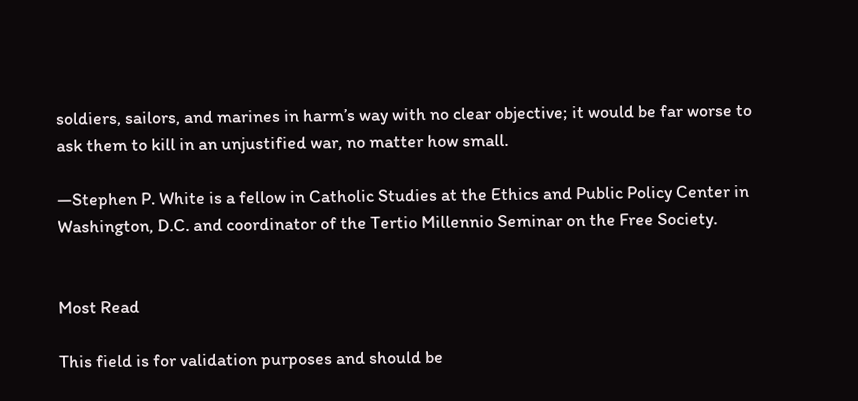soldiers, sailors, and marines in harm’s way with no clear objective; it would be far worse to ask them to kill in an unjustified war, no matter how small.

—Stephen P. White is a fellow in Catholic Studies at the Ethics and Public Policy Center in Washington, D.C. and coordinator of the Tertio Millennio Seminar on the Free Society.


Most Read

This field is for validation purposes and should be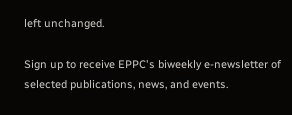left unchanged.

Sign up to receive EPPC's biweekly e-newsletter of selected publications, news, and events.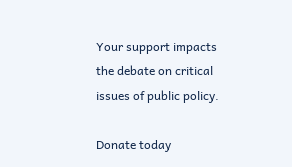Your support impacts the debate on critical issues of public policy.

Donate today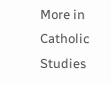More in Catholic Studies